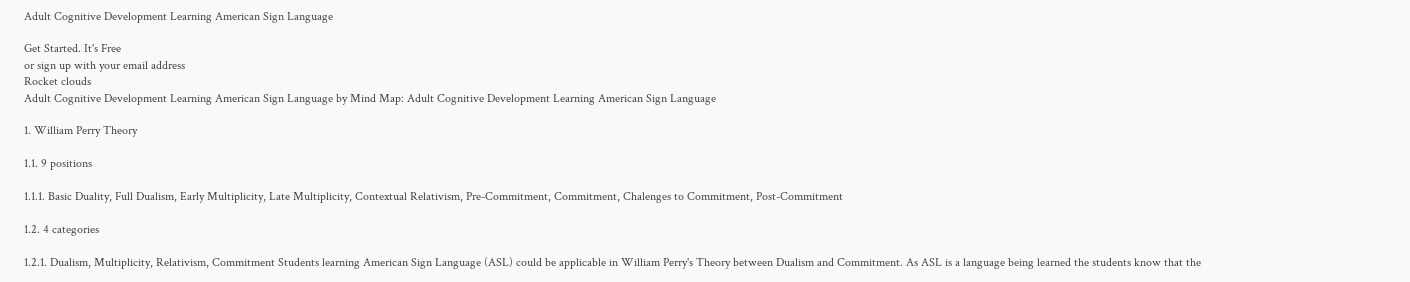Adult Cognitive Development Learning American Sign Language

Get Started. It's Free
or sign up with your email address
Rocket clouds
Adult Cognitive Development Learning American Sign Language by Mind Map: Adult Cognitive Development Learning American Sign Language

1. William Perry Theory

1.1. 9 positions

1.1.1. Basic Duality, Full Dualism, Early Multiplicity, Late Multiplicity, Contextual Relativism, Pre-Commitment, Commitment, Chalenges to Commitment, Post-Commitment

1.2. 4 categories

1.2.1. Dualism, Multiplicity, Relativism, Commitment Students learning American Sign Language (ASL) could be applicable in William Perry's Theory between Dualism and Commitment. As ASL is a language being learned the students know that the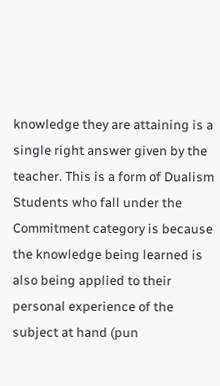knowledge they are attaining is a single right answer given by the teacher. This is a form of Dualism Students who fall under the Commitment category is because the knowledge being learned is also being applied to their personal experience of the subject at hand (pun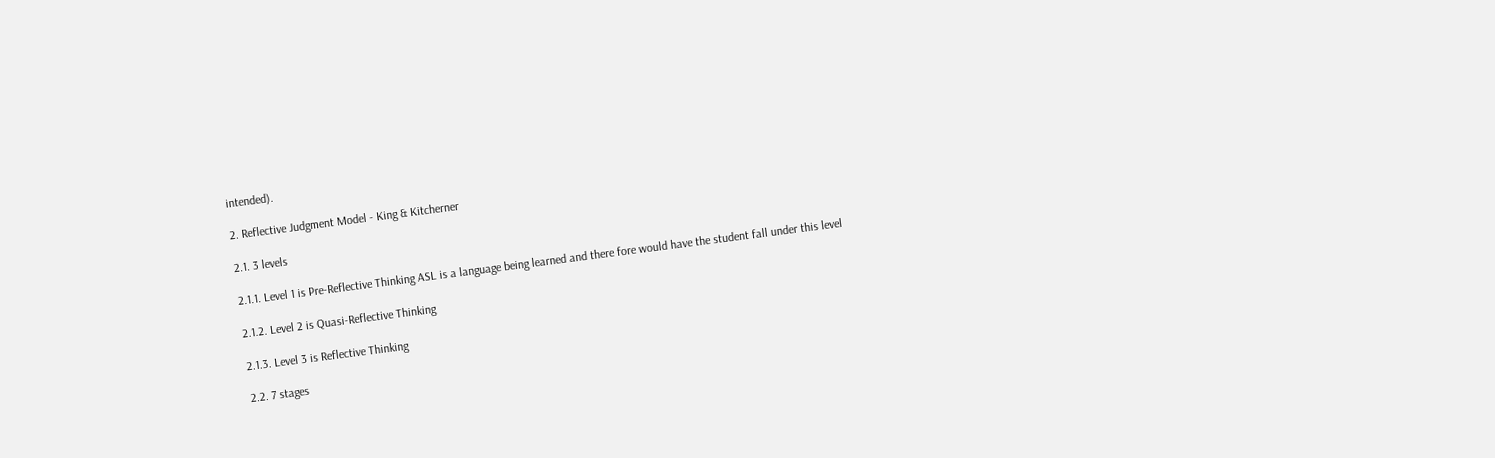intended).

2. Reflective Judgment Model - King & Kitcherner

2.1. 3 levels

2.1.1. Level 1 is Pre-Reflective Thinking ASL is a language being learned and there fore would have the student fall under this level

2.1.2. Level 2 is Quasi-Reflective Thinking

2.1.3. Level 3 is Reflective Thinking

2.2. 7 stages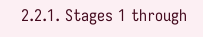2.2.1. Stages 1 through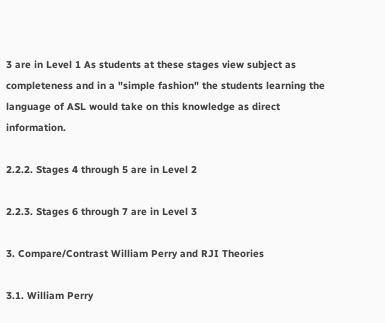3 are in Level 1 As students at these stages view subject as completeness and in a "simple fashion" the students learning the language of ASL would take on this knowledge as direct information.

2.2.2. Stages 4 through 5 are in Level 2

2.2.3. Stages 6 through 7 are in Level 3

3. Compare/Contrast William Perry and RJI Theories

3.1. William Perry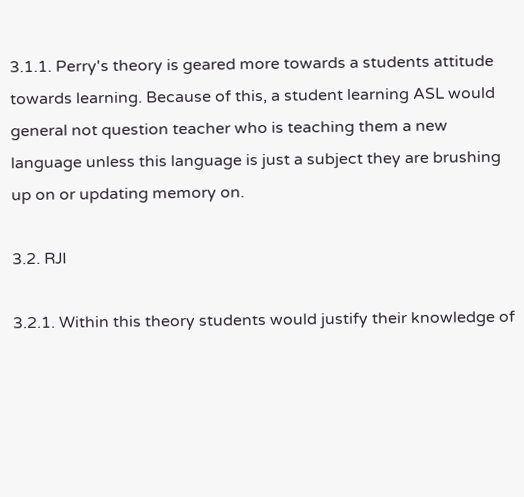3.1.1. Perry's theory is geared more towards a students attitude towards learning. Because of this, a student learning ASL would general not question teacher who is teaching them a new language unless this language is just a subject they are brushing up on or updating memory on.

3.2. RJI

3.2.1. Within this theory students would justify their knowledge of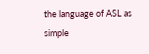the language of ASL as simple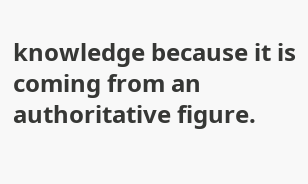knowledge because it is coming from an authoritative figure.